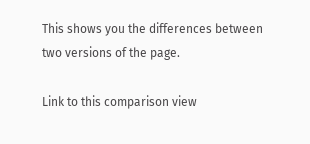This shows you the differences between two versions of the page.

Link to this comparison view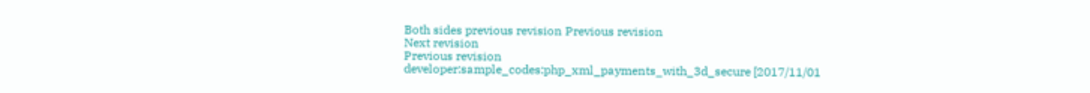Both sides previous revision Previous revision
Next revision
Previous revision
developer:sample_codes:php_xml_payments_with_3d_secure [2017/11/01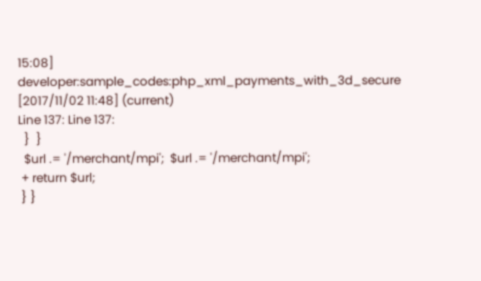15:08]
developer:sample_codes:php_xml_payments_with_3d_secure [2017/11/02 11:48] (current)
Line 137: Line 137:
  }  }
  $url .= '/merchant/mpi';  $url .= '/merchant/mpi';
 + return $url;
 } }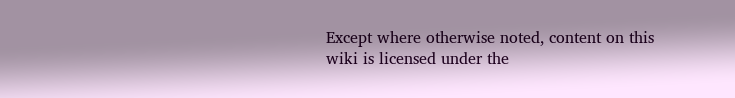Except where otherwise noted, content on this wiki is licensed under the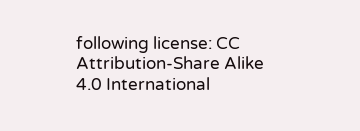following license: CC Attribution-Share Alike 4.0 International